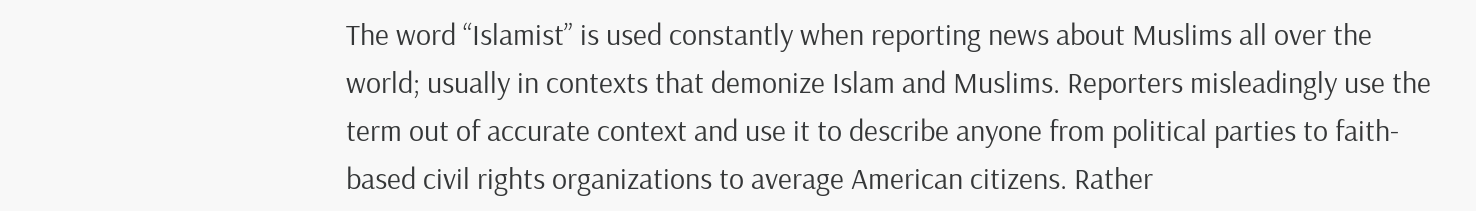The word “Islamist” is used constantly when reporting news about Muslims all over the world; usually in contexts that demonize Islam and Muslims. Reporters misleadingly use the term out of accurate context and use it to describe anyone from political parties to faith-based civil rights organizations to average American citizens. Rather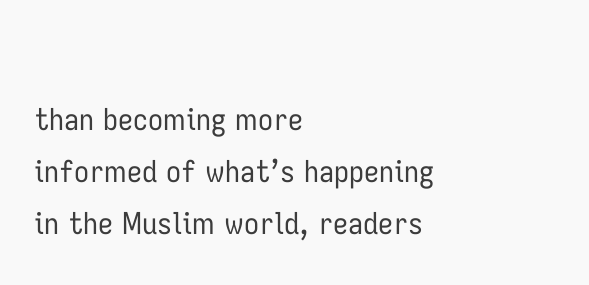than becoming more informed of what’s happening in the Muslim world, readers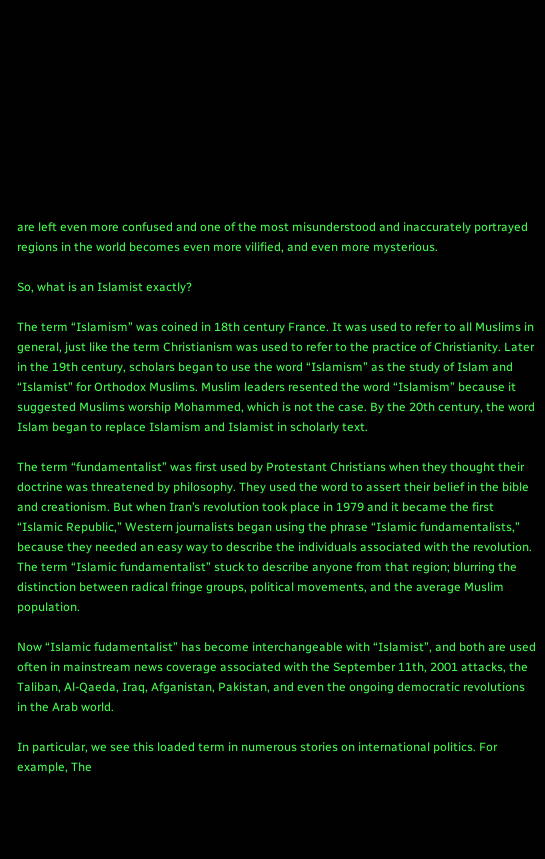are left even more confused and one of the most misunderstood and inaccurately portrayed regions in the world becomes even more vilified, and even more mysterious.

So, what is an Islamist exactly?

The term “Islamism” was coined in 18th century France. It was used to refer to all Muslims in general, just like the term Christianism was used to refer to the practice of Christianity. Later in the 19th century, scholars began to use the word “Islamism” as the study of Islam and “Islamist” for Orthodox Muslims. Muslim leaders resented the word “Islamism” because it suggested Muslims worship Mohammed, which is not the case. By the 20th century, the word Islam began to replace Islamism and Islamist in scholarly text.

The term “fundamentalist” was first used by Protestant Christians when they thought their doctrine was threatened by philosophy. They used the word to assert their belief in the bible and creationism. But when Iran’s revolution took place in 1979 and it became the first “Islamic Republic,” Western journalists began using the phrase “Islamic fundamentalists,” because they needed an easy way to describe the individuals associated with the revolution. The term “Islamic fundamentalist” stuck to describe anyone from that region; blurring the distinction between radical fringe groups, political movements, and the average Muslim population.

Now “Islamic fudamentalist” has become interchangeable with “Islamist”, and both are used  often in mainstream news coverage associated with the September 11th, 2001 attacks, the Taliban, Al-Qaeda, Iraq, Afganistan, Pakistan, and even the ongoing democratic revolutions in the Arab world.

In particular, we see this loaded term in numerous stories on international politics. For example, The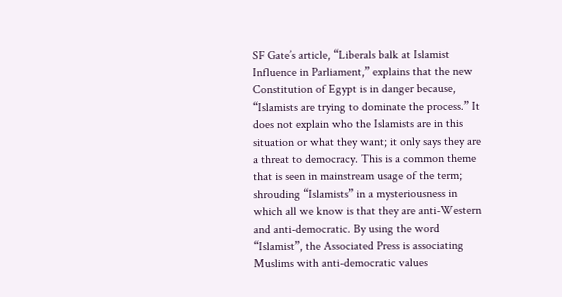SF Gate’s article, “Liberals balk at Islamist Influence in Parliament,” explains that the new Constitution of Egypt is in danger because, “Islamists are trying to dominate the process.” It does not explain who the Islamists are in this situation or what they want; it only says they are a threat to democracy. This is a common theme that is seen in mainstream usage of the term; shrouding “Islamists” in a mysteriousness in which all we know is that they are anti-Western and anti-democratic. By using the word “Islamist”, the Associated Press is associating Muslims with anti-democratic values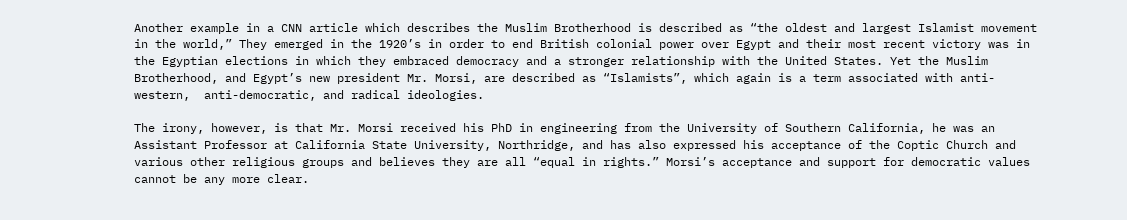Another example in a CNN article which describes the Muslim Brotherhood is described as “the oldest and largest Islamist movement in the world,” They emerged in the 1920’s in order to end British colonial power over Egypt and their most recent victory was in the Egyptian elections in which they embraced democracy and a stronger relationship with the United States. Yet the Muslim Brotherhood, and Egypt’s new president Mr. Morsi, are described as “Islamists”, which again is a term associated with anti-western,  anti-democratic, and radical ideologies.

The irony, however, is that Mr. Morsi received his PhD in engineering from the University of Southern California, he was an Assistant Professor at California State University, Northridge, and has also expressed his acceptance of the Coptic Church and various other religious groups and believes they are all “equal in rights.” Morsi’s acceptance and support for democratic values cannot be any more clear.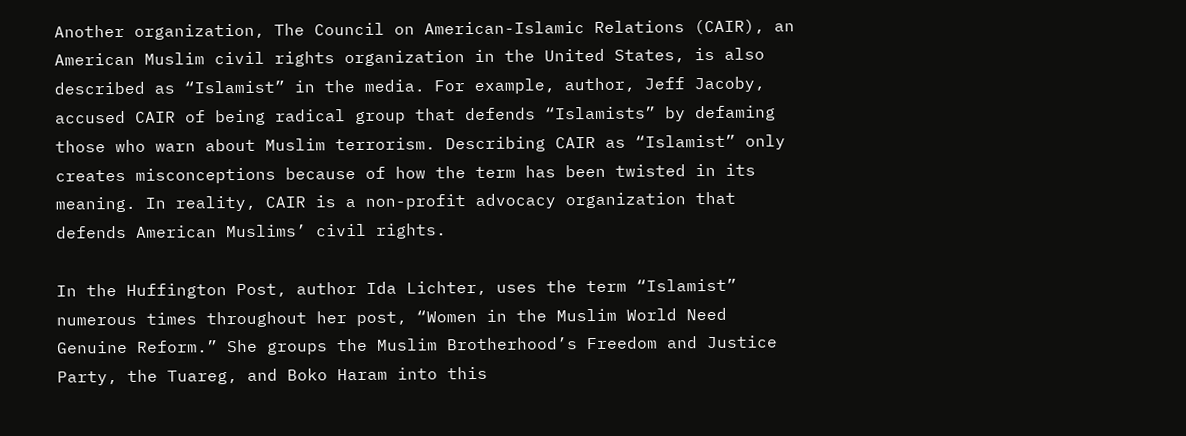Another organization, The Council on American-Islamic Relations (CAIR), an American Muslim civil rights organization in the United States, is also described as “Islamist” in the media. For example, author, Jeff Jacoby, accused CAIR of being radical group that defends “Islamists” by defaming those who warn about Muslim terrorism. Describing CAIR as “Islamist” only creates misconceptions because of how the term has been twisted in its meaning. In reality, CAIR is a non-profit advocacy organization that defends American Muslims’ civil rights.

In the Huffington Post, author Ida Lichter, uses the term “Islamist” numerous times throughout her post, “Women in the Muslim World Need Genuine Reform.” She groups the Muslim Brotherhood’s Freedom and Justice Party, the Tuareg, and Boko Haram into this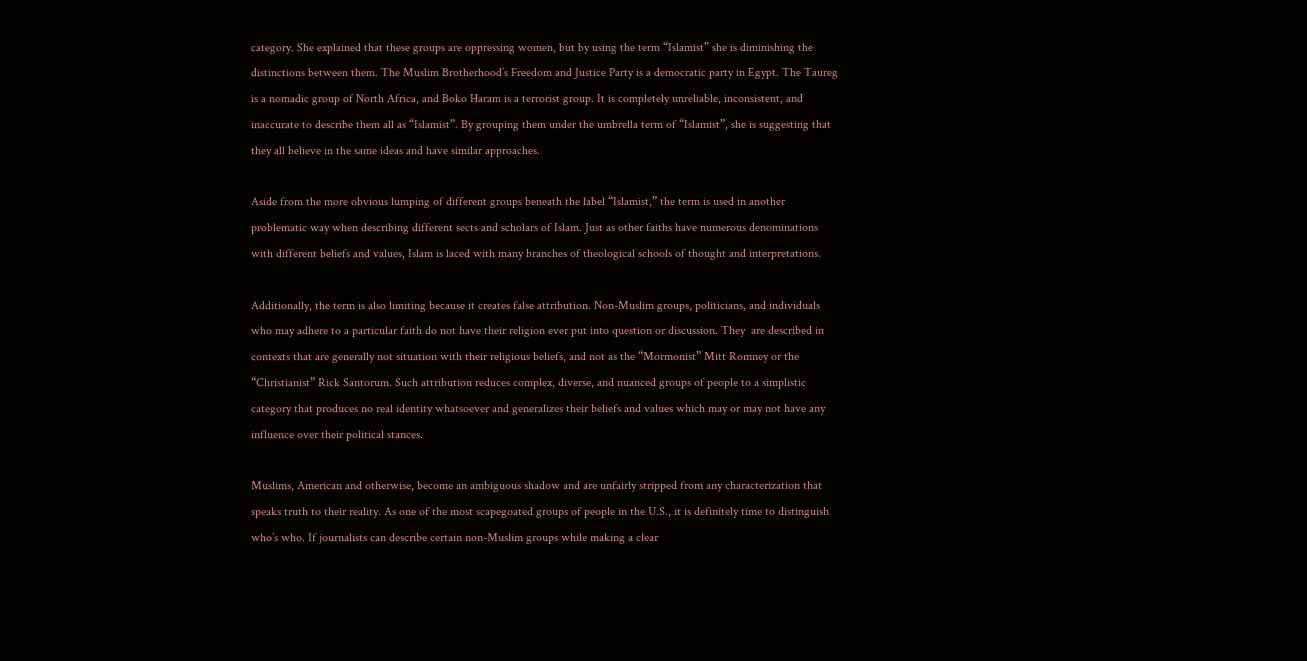category. She explained that these groups are oppressing women, but by using the term “Islamist” she is diminishing the distinctions between them. The Muslim Brotherhood’s Freedom and Justice Party is a democratic party in Egypt. The Taureg is a nomadic group of North Africa, and Boko Haram is a terrorist group. It is completely unreliable, inconsistent, and inaccurate to describe them all as “Islamist”. By grouping them under the umbrella term of “Islamist”, she is suggesting that they all believe in the same ideas and have similar approaches.

Aside from the more obvious lumping of different groups beneath the label “Islamist,” the term is used in another problematic way when describing different sects and scholars of Islam. Just as other faiths have numerous denominations with different beliefs and values, Islam is laced with many branches of theological schools of thought and interpretations.

Additionally, the term is also limiting because it creates false attribution. Non-Muslim groups, politicians, and individuals who may adhere to a particular faith do not have their religion ever put into question or discussion. They  are described in contexts that are generally not situation with their religious beliefs, and not as the “Mormonist” Mitt Romney or the “Christianist” Rick Santorum. Such attribution reduces complex, diverse, and nuanced groups of people to a simplistic category that produces no real identity whatsoever and generalizes their beliefs and values which may or may not have any influence over their political stances.

Muslims, American and otherwise, become an ambiguous shadow and are unfairly stripped from any characterization that speaks truth to their reality. As one of the most scapegoated groups of people in the U.S., it is definitely time to distinguish who’s who. If journalists can describe certain non-Muslim groups while making a clear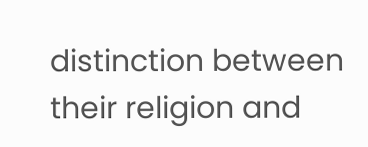distinction between their religion and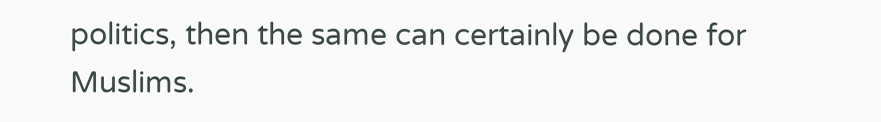politics, then the same can certainly be done for Muslims.